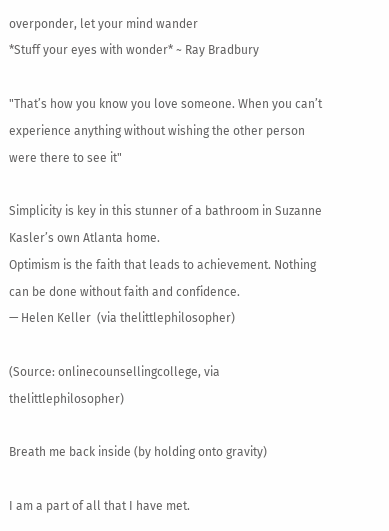overponder, let your mind wander
*Stuff your eyes with wonder* ~ Ray Bradbury

"That’s how you know you love someone. When you can’t experience anything without wishing the other person were there to see it"

Simplicity is key in this stunner of a bathroom in Suzanne Kasler’s own Atlanta home.
Optimism is the faith that leads to achievement. Nothing can be done without faith and confidence.
— Helen Keller  (via thelittlephilosopher)

(Source: onlinecounsellingcollege, via thelittlephilosopher)

Breath me back inside (by holding onto gravity)

I am a part of all that I have met.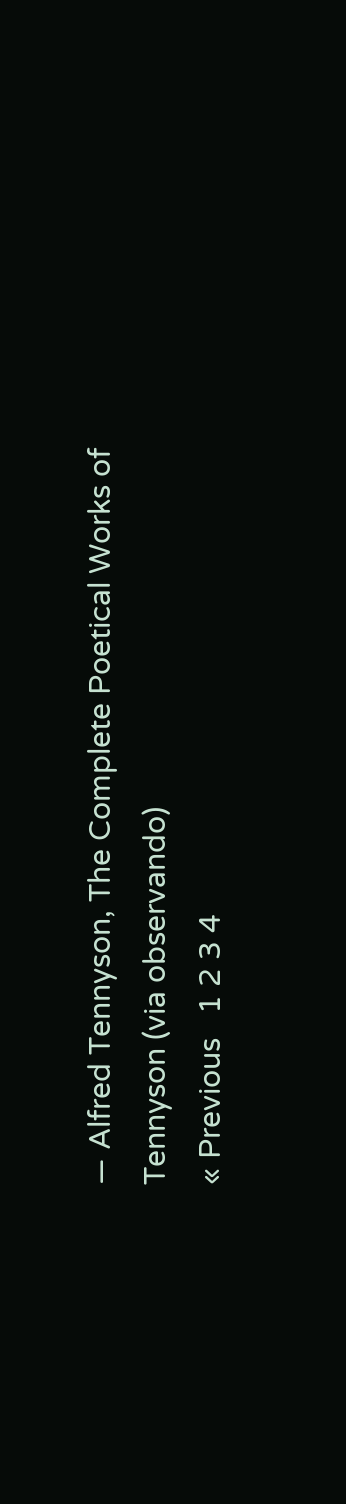— Alfred Tennyson, The Complete Poetical Works of Tennyson (via observando)
« Previous   1 2 3 4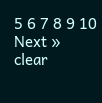5 6 7 8 9 10   Next »
clear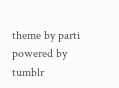theme by parti
powered by tumblr